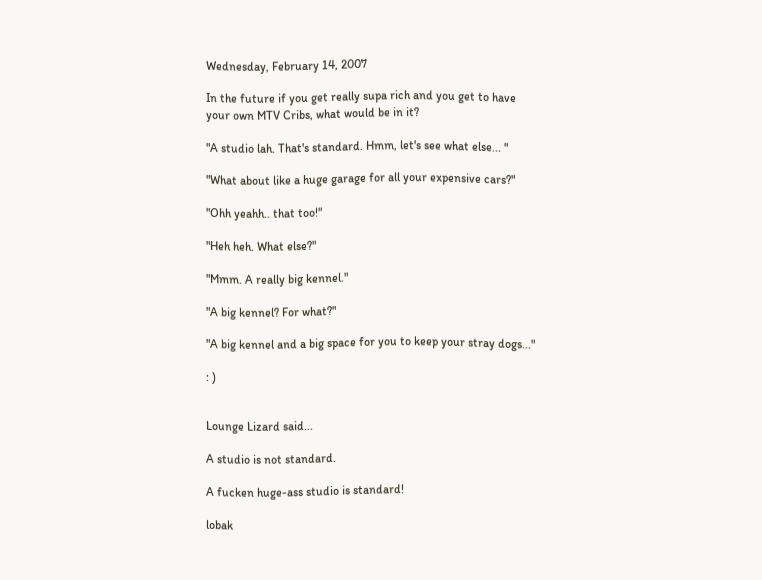Wednesday, February 14, 2007

In the future if you get really supa rich and you get to have your own MTV Cribs, what would be in it?

"A studio lah. That's standard. Hmm, let's see what else... "

"What about like a huge garage for all your expensive cars?"

"Ohh yeahh.. that too!"

"Heh heh. What else?"

"Mmm. A really big kennel."

"A big kennel? For what?"

"A big kennel and a big space for you to keep your stray dogs..."

: )


Lounge Lizard said...

A studio is not standard.

A fucken huge-ass studio is standard!

lobak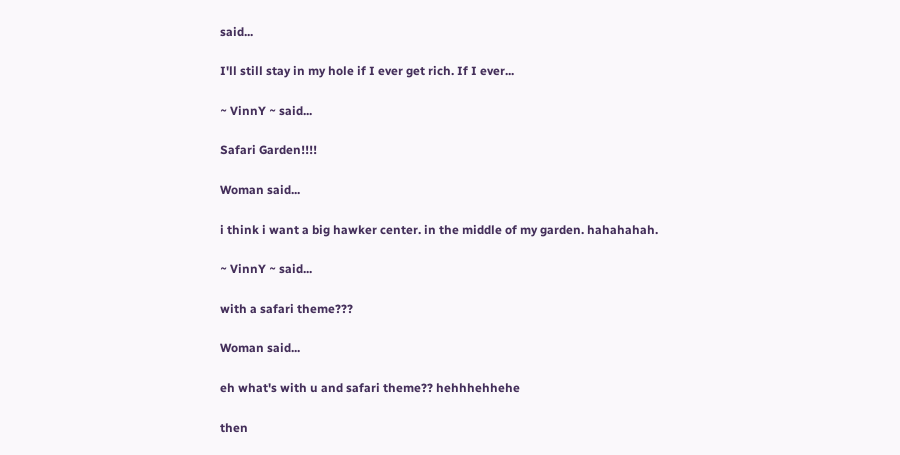said...

I'll still stay in my hole if I ever get rich. If I ever...

~ VinnY ~ said...

Safari Garden!!!!

Woman said...

i think i want a big hawker center. in the middle of my garden. hahahahah.

~ VinnY ~ said...

with a safari theme???

Woman said...

eh what's with u and safari theme?? hehhhehhehe

then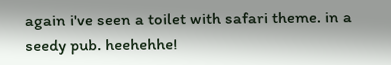again i've seen a toilet with safari theme. in a seedy pub. heehehhe!